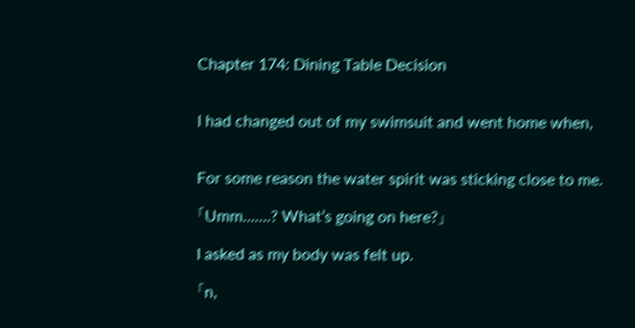Chapter 174: Dining Table Decision


I had changed out of my swimsuit and went home when,


For some reason the water spirit was sticking close to me.

「Umm…….? What’s going on here?」

I asked as my body was felt up.

「n,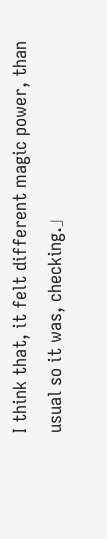I think that, it felt different magic power, than usual so it was, checking.」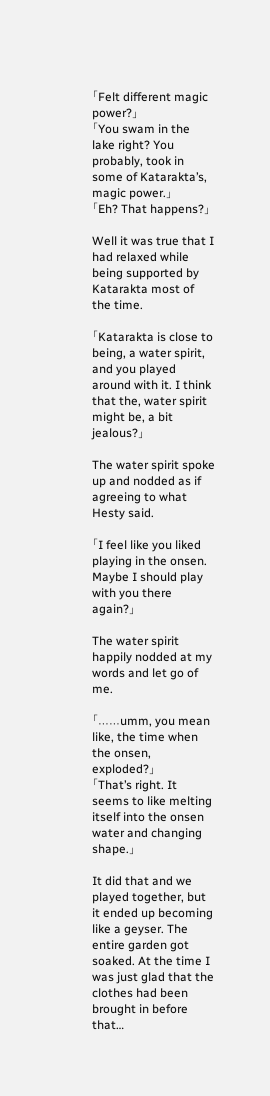「Felt different magic power?」
「You swam in the lake right? You probably, took in some of Katarakta’s, magic power.」
「Eh? That happens?」

Well it was true that I had relaxed while being supported by Katarakta most of the time.

「Katarakta is close to being, a water spirit, and you played around with it. I think that the, water spirit might be, a bit jealous?」

The water spirit spoke up and nodded as if agreeing to what Hesty said.

「I feel like you liked playing in the onsen. Maybe I should play with you there again?」

The water spirit happily nodded at my words and let go of me.

「……umm, you mean like, the time when the onsen, exploded?」
「That’s right. It seems to like melting itself into the onsen water and changing shape.」

It did that and we played together, but it ended up becoming like a geyser. The entire garden got soaked. At the time I was just glad that the clothes had been brought in before that…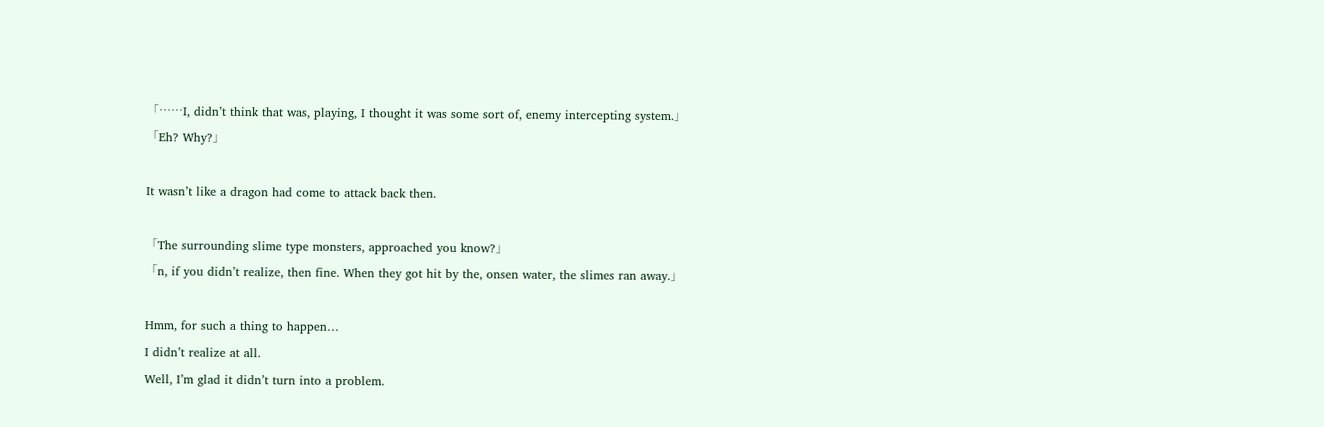「……I, didn’t think that was, playing, I thought it was some sort of, enemy intercepting system.」
「Eh? Why?」

It wasn’t like a dragon had come to attack back then.

「The surrounding slime type monsters, approached you know?」
「n, if you didn’t realize, then fine. When they got hit by the, onsen water, the slimes ran away.」

Hmm, for such a thing to happen…
I didn’t realize at all.
Well, I’m glad it didn’t turn into a problem.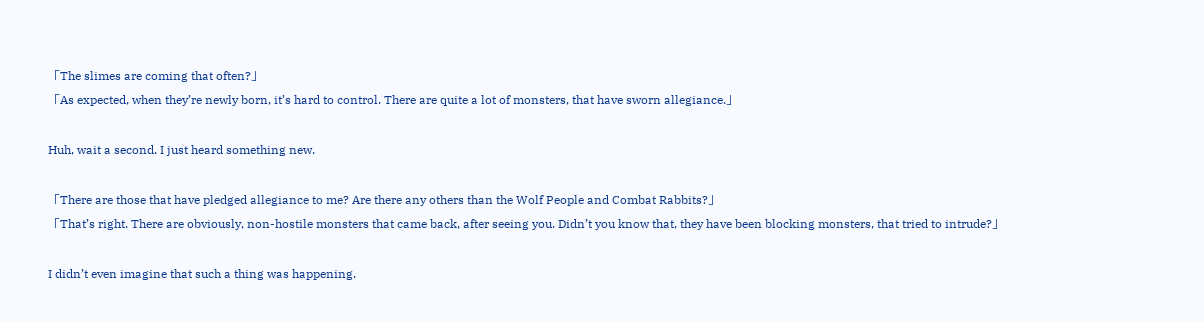「The slimes are coming that often?」
「As expected, when they’re newly born, it’s hard to control. There are quite a lot of monsters, that have sworn allegiance.」

Huh, wait a second. I just heard something new.

「There are those that have pledged allegiance to me? Are there any others than the Wolf People and Combat Rabbits?」
「That’s right. There are obviously, non-hostile monsters that came back, after seeing you. Didn’t you know that, they have been blocking monsters, that tried to intrude?」

I didn’t even imagine that such a thing was happening.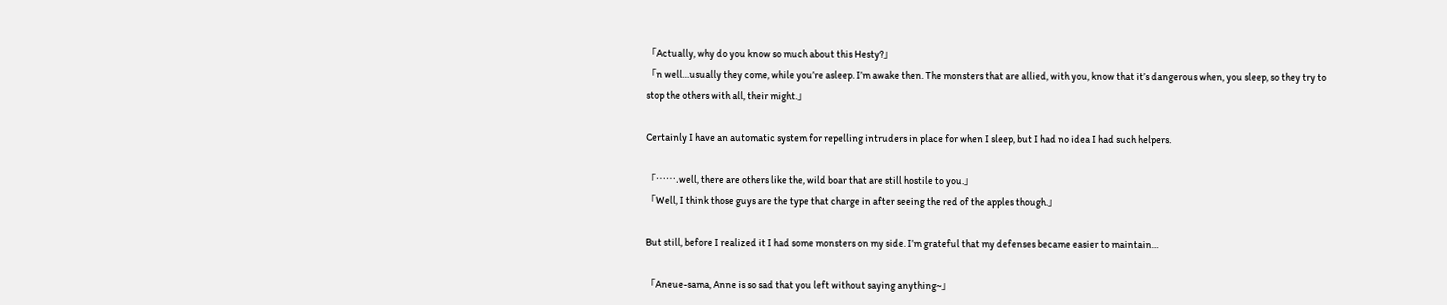「Actually, why do you know so much about this Hesty?」
「n well…usually they come, while you’re asleep. I’m awake then. The monsters that are allied, with you, know that it’s dangerous when, you sleep, so they try to stop the others with all, their might.」

Certainly I have an automatic system for repelling intruders in place for when I sleep, but I had no idea I had such helpers.

「…….well, there are others like the, wild boar that are still hostile to you.」
「Well, I think those guys are the type that charge in after seeing the red of the apples though.」

But still, before I realized it I had some monsters on my side. I’m grateful that my defenses became easier to maintain…

「Aneue-sama, Anne is so sad that you left without saying anything~」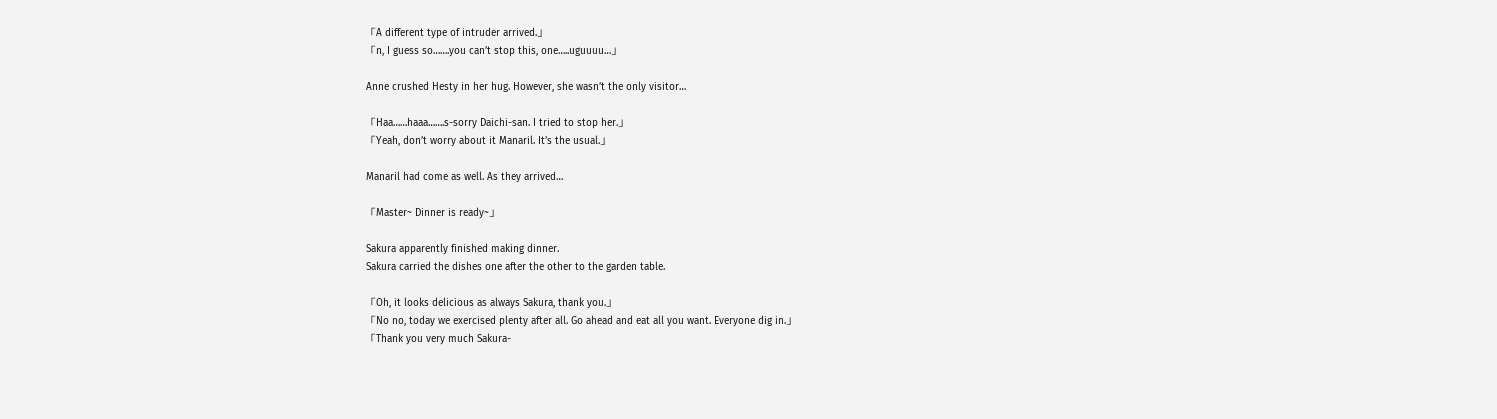「A different type of intruder arrived.」
「n, I guess so…….you can’t stop this, one…..uguuuu…」

Anne crushed Hesty in her hug. However, she wasn’t the only visitor…

「Haa……haaa…….s-sorry Daichi-san. I tried to stop her.」
「Yeah, don’t worry about it Manaril. It’s the usual.」

Manaril had come as well. As they arrived…

「Master~ Dinner is ready~」

Sakura apparently finished making dinner.
Sakura carried the dishes one after the other to the garden table.

「Oh, it looks delicious as always Sakura, thank you.」
「No no, today we exercised plenty after all. Go ahead and eat all you want. Everyone dig in.」
「Thank you very much Sakura-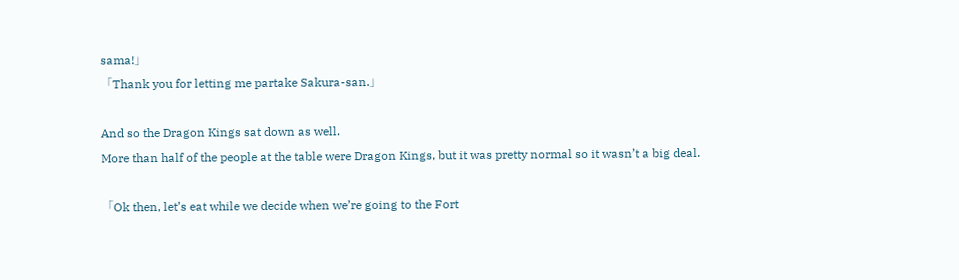sama!」
「Thank you for letting me partake Sakura-san.」

And so the Dragon Kings sat down as well.
More than half of the people at the table were Dragon Kings, but it was pretty normal so it wasn’t a big deal.

「Ok then, let’s eat while we decide when we’re going to the Fort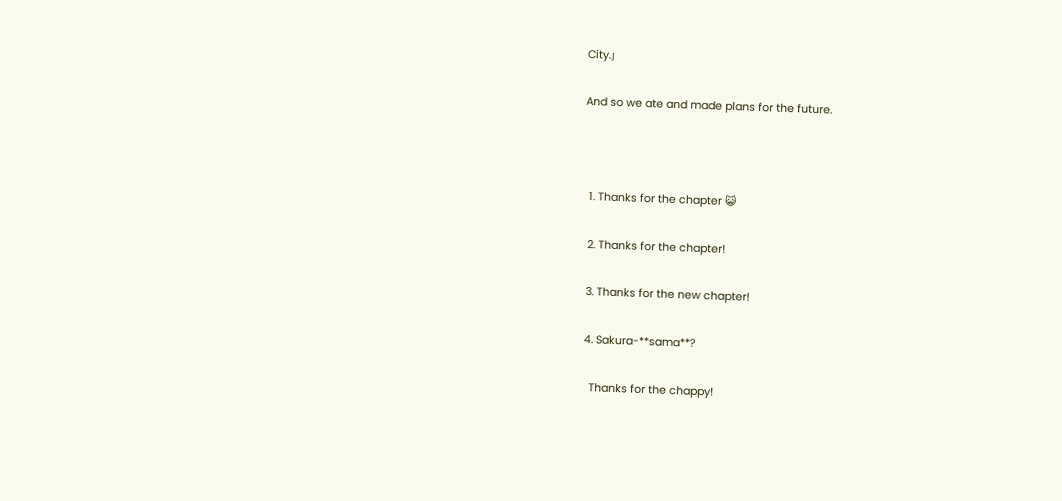City.」

And so we ate and made plans for the future.



  1. Thanks for the chapter 😺

  2. Thanks for the chapter!

  3. Thanks for the new chapter!

  4. Sakura-**sama**?

    Thanks for the chappy!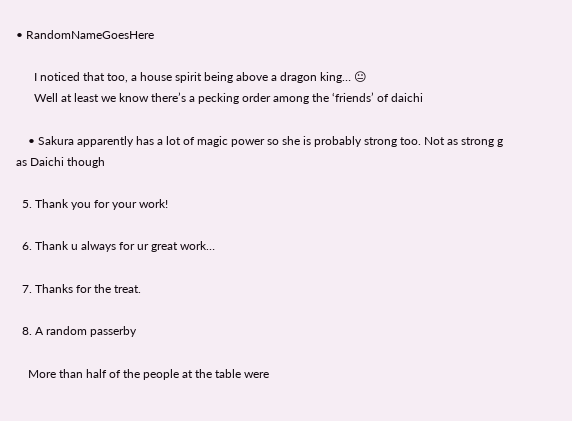• RandomNameGoesHere

      I noticed that too, a house spirit being above a dragon king… 😐
      Well at least we know there’s a pecking order among the ‘friends’ of daichi

    • Sakura apparently has a lot of magic power so she is probably strong too. Not as strong g as Daichi though

  5. Thank you for your work!

  6. Thank u always for ur great work…

  7. Thanks for the treat.

  8. A random passerby

    More than half of the people at the table were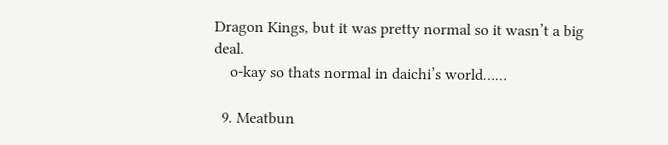Dragon Kings, but it was pretty normal so it wasn’t a big deal.
    o-kay so thats normal in daichi’s world……

  9. Meatbun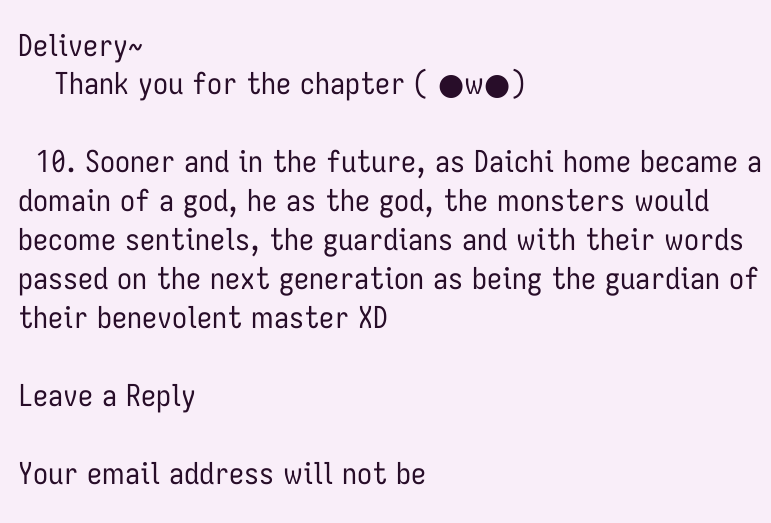Delivery~
    Thank you for the chapter ( ●w●)

  10. Sooner and in the future, as Daichi home became a domain of a god, he as the god, the monsters would become sentinels, the guardians and with their words passed on the next generation as being the guardian of their benevolent master XD

Leave a Reply

Your email address will not be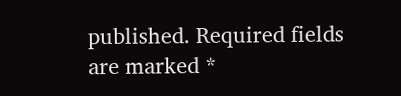published. Required fields are marked *